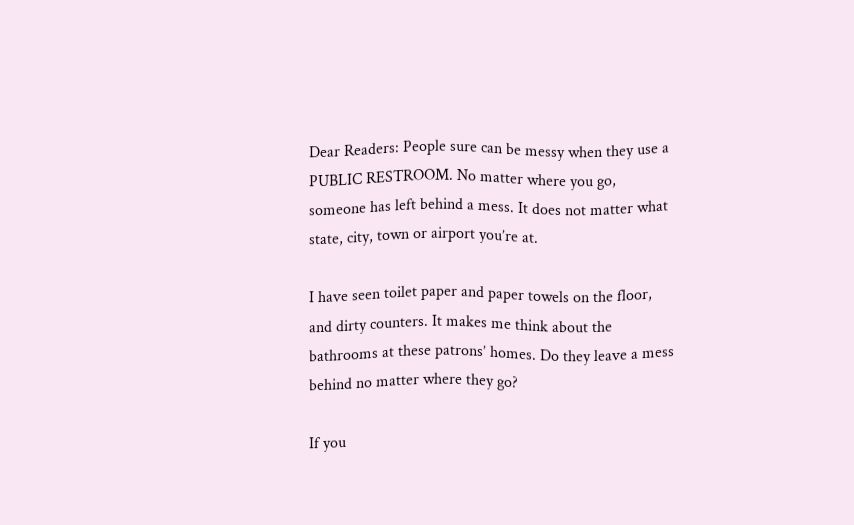Dear Readers: People sure can be messy when they use a PUBLIC RESTROOM. No matter where you go, someone has left behind a mess. It does not matter what state, city, town or airport you’re at.

I have seen toilet paper and paper towels on the floor, and dirty counters. It makes me think about the bathrooms at these patrons’ homes. Do they leave a mess behind no matter where they go?

If you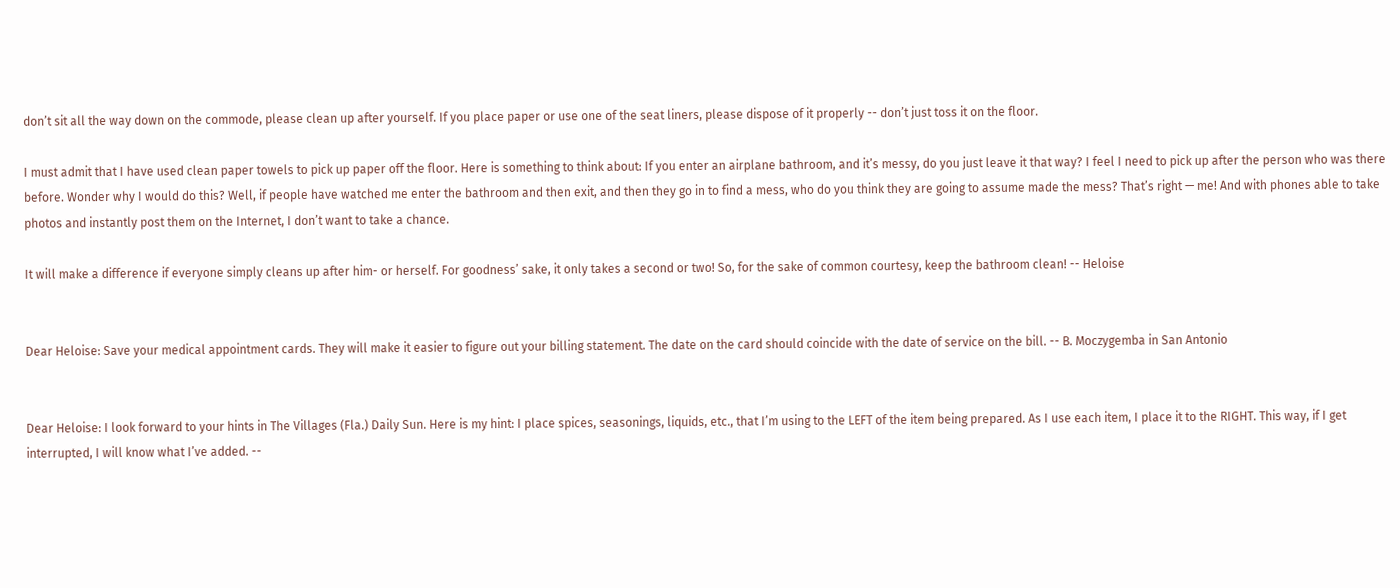don’t sit all the way down on the commode, please clean up after yourself. If you place paper or use one of the seat liners, please dispose of it properly -- don’t just toss it on the floor.

I must admit that I have used clean paper towels to pick up paper off the floor. Here is something to think about: If you enter an airplane bathroom, and it’s messy, do you just leave it that way? I feel I need to pick up after the person who was there before. Wonder why I would do this? Well, if people have watched me enter the bathroom and then exit, and then they go in to find a mess, who do you think they are going to assume made the mess? That’s right — me! And with phones able to take photos and instantly post them on the Internet, I don’t want to take a chance.

It will make a difference if everyone simply cleans up after him- or herself. For goodness’ sake, it only takes a second or two! So, for the sake of common courtesy, keep the bathroom clean! -- Heloise


Dear Heloise: Save your medical appointment cards. They will make it easier to figure out your billing statement. The date on the card should coincide with the date of service on the bill. -- B. Moczygemba in San Antonio


Dear Heloise: I look forward to your hints in The Villages (Fla.) Daily Sun. Here is my hint: I place spices, seasonings, liquids, etc., that I’m using to the LEFT of the item being prepared. As I use each item, I place it to the RIGHT. This way, if I get interrupted, I will know what I’ve added. --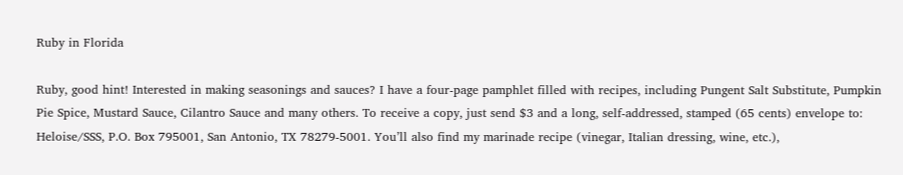Ruby in Florida

Ruby, good hint! Interested in making seasonings and sauces? I have a four-page pamphlet filled with recipes, including Pungent Salt Substitute, Pumpkin Pie Spice, Mustard Sauce, Cilantro Sauce and many others. To receive a copy, just send $3 and a long, self-addressed, stamped (65 cents) envelope to: Heloise/SSS, P.O. Box 795001, San Antonio, TX 78279-5001. You’ll also find my marinade recipe (vinegar, Italian dressing, wine, etc.),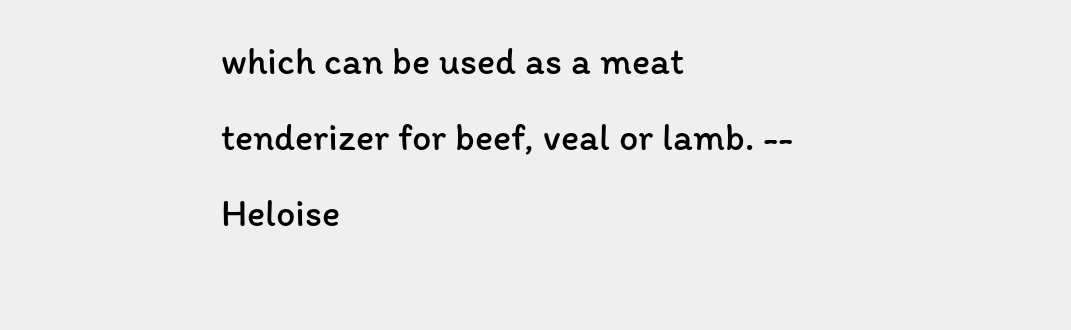which can be used as a meat tenderizer for beef, veal or lamb. -- Heloise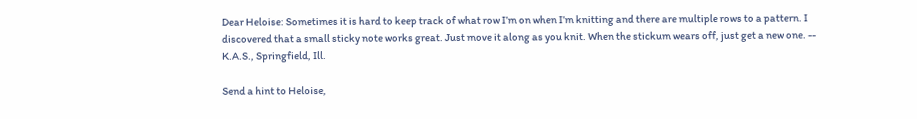Dear Heloise: Sometimes it is hard to keep track of what row I’m on when I’m knitting and there are multiple rows to a pattern. I discovered that a small sticky note works great. Just move it along as you knit. When the stickum wears off, just get a new one. -- K.A.S., Springfield, Ill.

Send a hint to Heloise,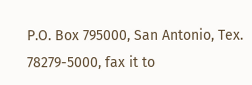P.O. Box 795000, San Antonio, Tex. 78279-5000, fax it to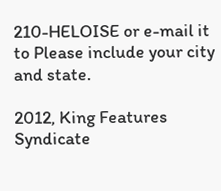210-HELOISE or e-mail it to Please include your city and state.

2012, King Features Syndicate